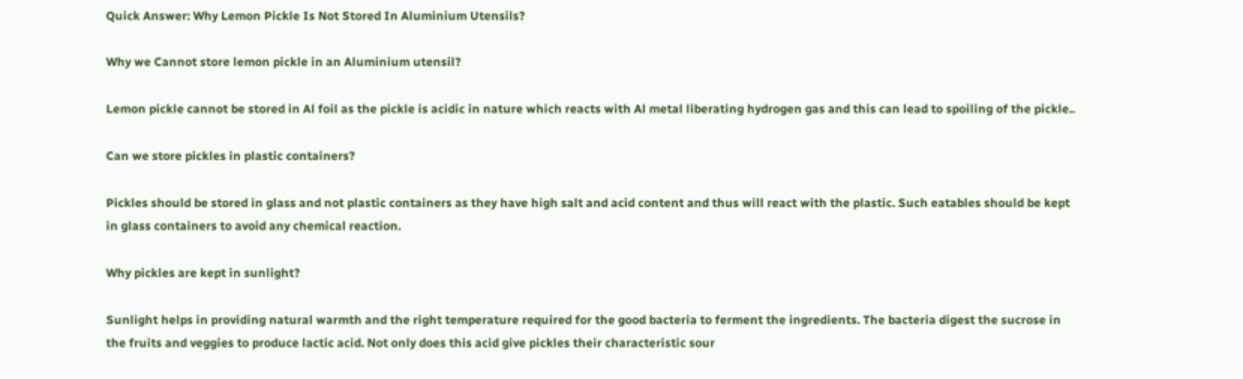Quick Answer: Why Lemon Pickle Is Not Stored In Aluminium Utensils?

Why we Cannot store lemon pickle in an Aluminium utensil?

Lemon pickle cannot be stored in Al foil as the pickle is acidic in nature which reacts with Al metal liberating hydrogen gas and this can lead to spoiling of the pickle..

Can we store pickles in plastic containers?

Pickles should be stored in glass and not plastic containers as they have high salt and acid content and thus will react with the plastic. Such eatables should be kept in glass containers to avoid any chemical reaction.

Why pickles are kept in sunlight?

Sunlight helps in providing natural warmth and the right temperature required for the good bacteria to ferment the ingredients. The bacteria digest the sucrose in the fruits and veggies to produce lactic acid. Not only does this acid give pickles their characteristic sour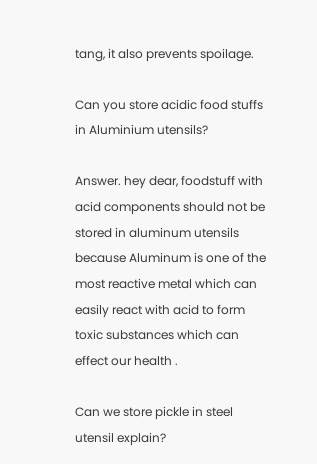tang, it also prevents spoilage.

Can you store acidic food stuffs in Aluminium utensils?

Answer. hey dear, foodstuff with acid components should not be stored in aluminum utensils because Aluminum is one of the most reactive metal which can easily react with acid to form toxic substances which can effect our health .

Can we store pickle in steel utensil explain?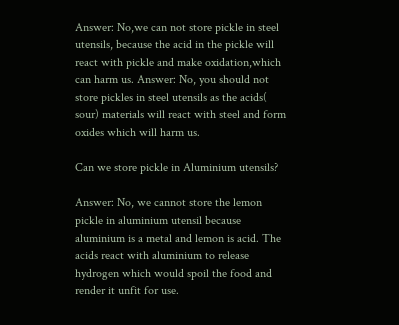Answer: No,we can not store pickle in steel utensils, because the acid in the pickle will react with pickle and make oxidation,which can harm us. Answer: No, you should not store pickles in steel utensils as the acids( sour) materials will react with steel and form oxides which will harm us.

Can we store pickle in Aluminium utensils?

Answer: No, we cannot store the lemon pickle in aluminium utensil because aluminium is a metal and lemon is acid. The acids react with aluminium to release hydrogen which would spoil the food and render it unfit for use.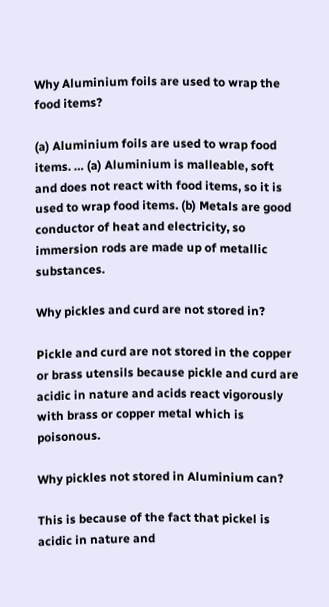Why Aluminium foils are used to wrap the food items?

(a) Aluminium foils are used to wrap food items. … (a) Aluminium is malleable, soft and does not react with food items, so it is used to wrap food items. (b) Metals are good conductor of heat and electricity, so immersion rods are made up of metallic substances.

Why pickles and curd are not stored in?

Pickle and curd are not stored in the copper or brass utensils because pickle and curd are acidic in nature and acids react vigorously with brass or copper metal which is poisonous.

Why pickles not stored in Aluminium can?

This is because of the fact that pickel is acidic in nature and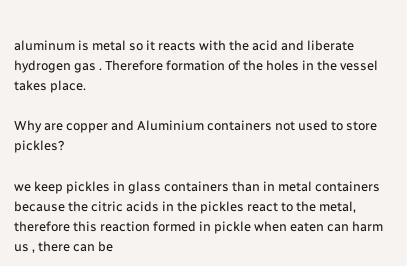aluminum is metal so it reacts with the acid and liberate hydrogen gas . Therefore formation of the holes in the vessel takes place.

Why are copper and Aluminium containers not used to store pickles?

we keep pickles in glass containers than in metal containers because the citric acids in the pickles react to the metal, therefore this reaction formed in pickle when eaten can harm us , there can be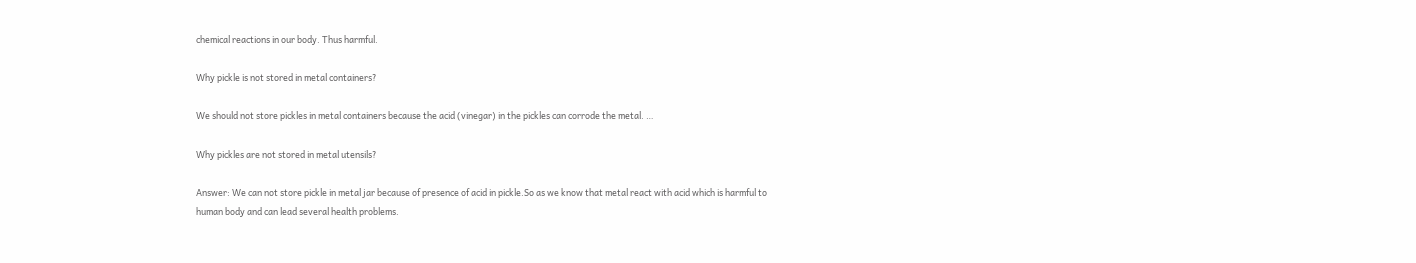chemical reactions in our body. Thus harmful.

Why pickle is not stored in metal containers?

We should not store pickles in metal containers because the acid (vinegar) in the pickles can corrode the metal. …

Why pickles are not stored in metal utensils?

Answer: We can not store pickle in metal jar because of presence of acid in pickle.So as we know that metal react with acid which is harmful to human body and can lead several health problems.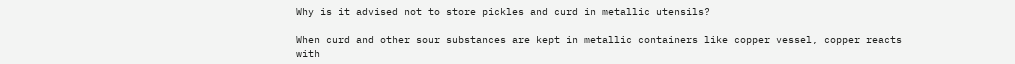Why is it advised not to store pickles and curd in metallic utensils?

When curd and other sour substances are kept in metallic containers like copper vessel, copper reacts with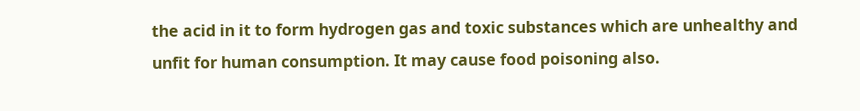the acid in it to form hydrogen gas and toxic substances which are unhealthy and unfit for human consumption. It may cause food poisoning also.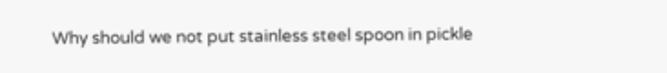Why should we not put stainless steel spoon in pickle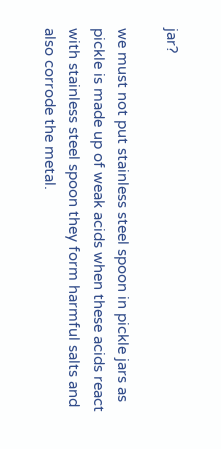jar?

we must not put stainless steel spoon in pickle jars as pickle is made up of weak acids when these acids react with stainless steel spoon they form harmful salts and also corrode the metal.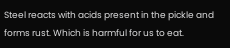Steel reacts with acids present in the pickle and forms rust. Which is harmful for us to eat.